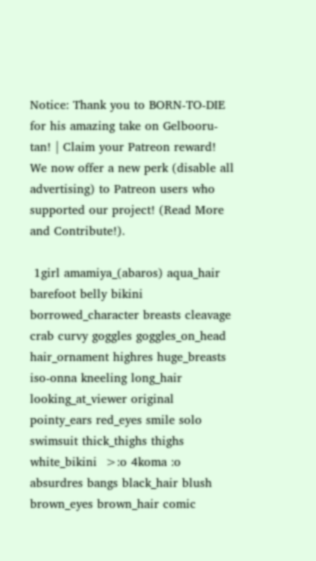Notice: Thank you to BORN-TO-DIE for his amazing take on Gelbooru-tan! | Claim your Patreon reward! We now offer a new perk (disable all advertising) to Patreon users who supported our project! (Read More and Contribute!).

 1girl amamiya_(abaros) aqua_hair barefoot belly bikini borrowed_character breasts cleavage crab curvy goggles goggles_on_head hair_ornament highres huge_breasts iso-onna kneeling long_hair looking_at_viewer original pointy_ears red_eyes smile solo swimsuit thick_thighs thighs white_bikini  >:o 4koma :o absurdres bangs black_hair blush brown_eyes brown_hair comic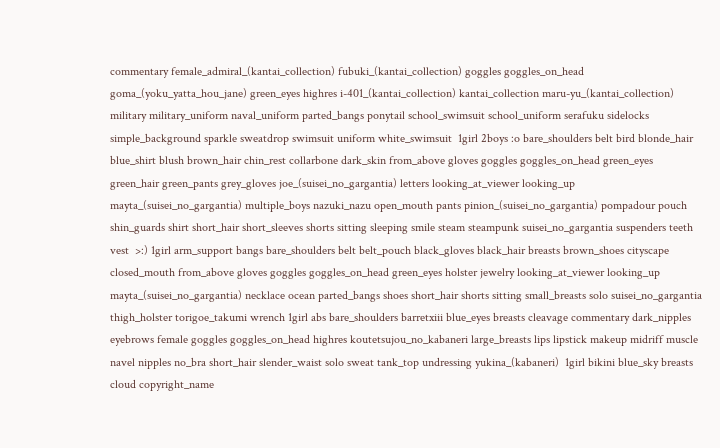commentary female_admiral_(kantai_collection) fubuki_(kantai_collection) goggles goggles_on_head goma_(yoku_yatta_hou_jane) green_eyes highres i-401_(kantai_collection) kantai_collection maru-yu_(kantai_collection) military military_uniform naval_uniform parted_bangs ponytail school_swimsuit school_uniform serafuku sidelocks simple_background sparkle sweatdrop swimsuit uniform white_swimsuit  1girl 2boys :o bare_shoulders belt bird blonde_hair blue_shirt blush brown_hair chin_rest collarbone dark_skin from_above gloves goggles goggles_on_head green_eyes green_hair green_pants grey_gloves joe_(suisei_no_gargantia) letters looking_at_viewer looking_up mayta_(suisei_no_gargantia) multiple_boys nazuki_nazu open_mouth pants pinion_(suisei_no_gargantia) pompadour pouch shin_guards shirt short_hair short_sleeves shorts sitting sleeping smile steam steampunk suisei_no_gargantia suspenders teeth vest  >:) 1girl arm_support bangs bare_shoulders belt belt_pouch black_gloves black_hair breasts brown_shoes cityscape closed_mouth from_above gloves goggles goggles_on_head green_eyes holster jewelry looking_at_viewer looking_up mayta_(suisei_no_gargantia) necklace ocean parted_bangs shoes short_hair shorts sitting small_breasts solo suisei_no_gargantia thigh_holster torigoe_takumi wrench 1girl abs bare_shoulders barretxiii blue_eyes breasts cleavage commentary dark_nipples eyebrows female goggles goggles_on_head highres koutetsujou_no_kabaneri large_breasts lips lipstick makeup midriff muscle navel nipples no_bra short_hair slender_waist solo sweat tank_top undressing yukina_(kabaneri)  1girl bikini blue_sky breasts cloud copyright_name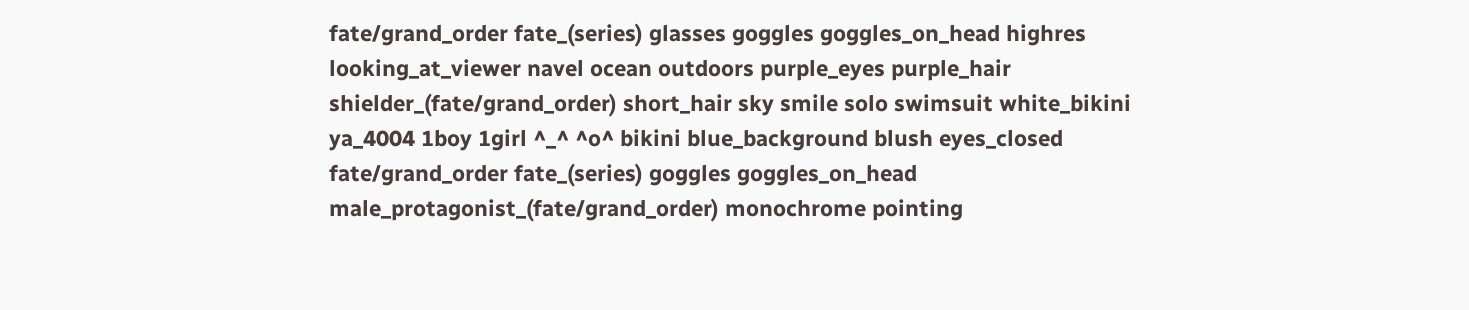fate/grand_order fate_(series) glasses goggles goggles_on_head highres looking_at_viewer navel ocean outdoors purple_eyes purple_hair shielder_(fate/grand_order) short_hair sky smile solo swimsuit white_bikini ya_4004 1boy 1girl ^_^ ^o^ bikini blue_background blush eyes_closed fate/grand_order fate_(series) goggles goggles_on_head male_protagonist_(fate/grand_order) monochrome pointing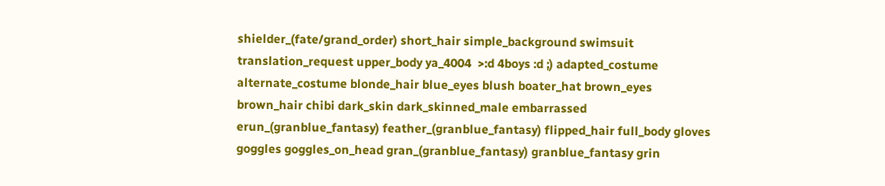shielder_(fate/grand_order) short_hair simple_background swimsuit translation_request upper_body ya_4004  >:d 4boys :d ;) adapted_costume alternate_costume blonde_hair blue_eyes blush boater_hat brown_eyes brown_hair chibi dark_skin dark_skinned_male embarrassed erun_(granblue_fantasy) feather_(granblue_fantasy) flipped_hair full_body gloves goggles goggles_on_head gran_(granblue_fantasy) granblue_fantasy grin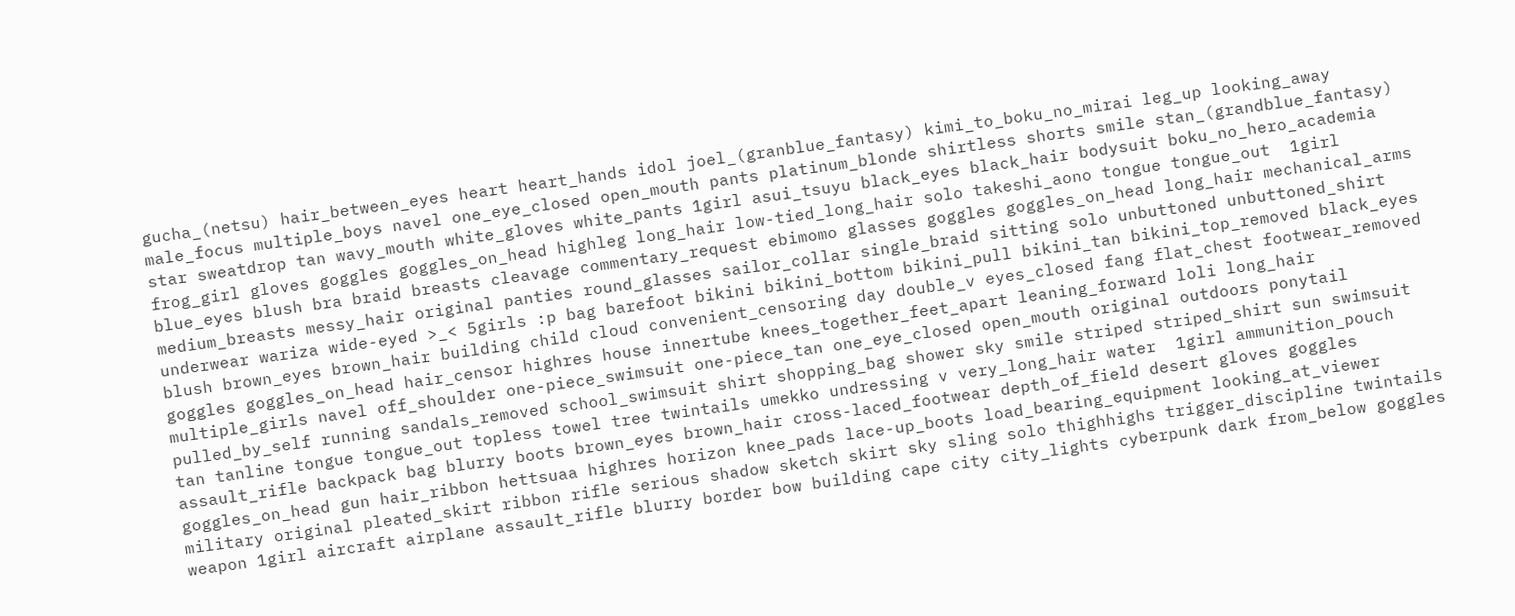gucha_(netsu) hair_between_eyes heart heart_hands idol joel_(granblue_fantasy) kimi_to_boku_no_mirai leg_up looking_away male_focus multiple_boys navel one_eye_closed open_mouth pants platinum_blonde shirtless shorts smile stan_(grandblue_fantasy) star sweatdrop tan wavy_mouth white_gloves white_pants 1girl asui_tsuyu black_eyes black_hair bodysuit boku_no_hero_academia frog_girl gloves goggles goggles_on_head highleg long_hair low-tied_long_hair solo takeshi_aono tongue tongue_out  1girl blue_eyes blush bra braid breasts cleavage commentary_request ebimomo glasses goggles goggles_on_head long_hair mechanical_arms medium_breasts messy_hair original panties round_glasses sailor_collar single_braid sitting solo unbuttoned unbuttoned_shirt underwear wariza wide-eyed >_< 5girls :p bag barefoot bikini bikini_bottom bikini_pull bikini_tan bikini_top_removed black_eyes blush brown_eyes brown_hair building child cloud convenient_censoring day double_v eyes_closed fang flat_chest footwear_removed goggles goggles_on_head hair_censor highres house innertube knees_together_feet_apart leaning_forward loli long_hair multiple_girls navel off_shoulder one-piece_swimsuit one-piece_tan one_eye_closed open_mouth original outdoors ponytail pulled_by_self running sandals_removed school_swimsuit shirt shopping_bag shower sky smile striped striped_shirt sun swimsuit tan tanline tongue tongue_out topless towel tree twintails umekko undressing v very_long_hair water  1girl ammunition_pouch assault_rifle backpack bag blurry boots brown_eyes brown_hair cross-laced_footwear depth_of_field desert gloves goggles goggles_on_head gun hair_ribbon hettsuaa highres horizon knee_pads lace-up_boots load_bearing_equipment looking_at_viewer military original pleated_skirt ribbon rifle serious shadow sketch skirt sky sling solo thighhighs trigger_discipline twintails weapon 1girl aircraft airplane assault_rifle blurry border bow building cape city city_lights cyberpunk dark from_below goggles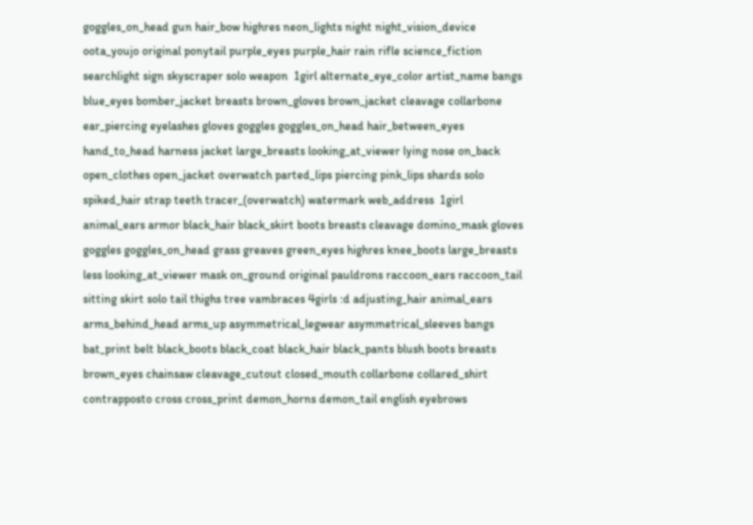goggles_on_head gun hair_bow highres neon_lights night night_vision_device oota_youjo original ponytail purple_eyes purple_hair rain rifle science_fiction searchlight sign skyscraper solo weapon  1girl alternate_eye_color artist_name bangs blue_eyes bomber_jacket breasts brown_gloves brown_jacket cleavage collarbone ear_piercing eyelashes gloves goggles goggles_on_head hair_between_eyes hand_to_head harness jacket large_breasts looking_at_viewer lying nose on_back open_clothes open_jacket overwatch parted_lips piercing pink_lips shards solo spiked_hair strap teeth tracer_(overwatch) watermark web_address  1girl animal_ears armor black_hair black_skirt boots breasts cleavage domino_mask gloves goggles goggles_on_head grass greaves green_eyes highres knee_boots large_breasts less looking_at_viewer mask on_ground original pauldrons raccoon_ears raccoon_tail sitting skirt solo tail thighs tree vambraces 4girls :d adjusting_hair animal_ears arms_behind_head arms_up asymmetrical_legwear asymmetrical_sleeves bangs bat_print belt black_boots black_coat black_hair black_pants blush boots breasts brown_eyes chainsaw cleavage_cutout closed_mouth collarbone collared_shirt contrapposto cross cross_print demon_horns demon_tail english eyebrows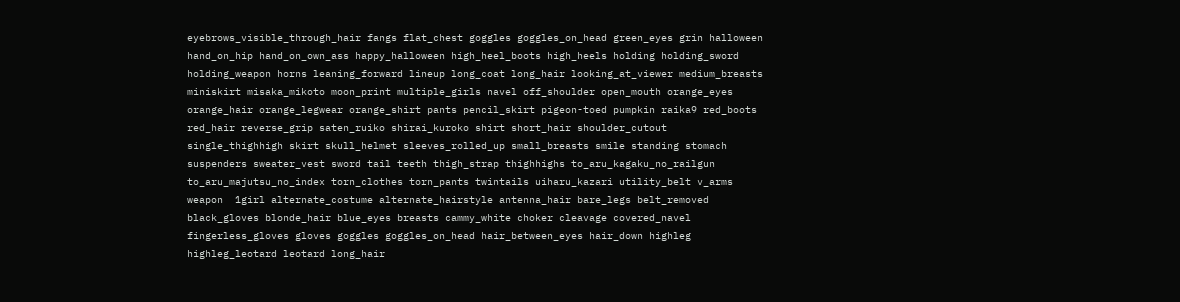eyebrows_visible_through_hair fangs flat_chest goggles goggles_on_head green_eyes grin halloween hand_on_hip hand_on_own_ass happy_halloween high_heel_boots high_heels holding holding_sword holding_weapon horns leaning_forward lineup long_coat long_hair looking_at_viewer medium_breasts miniskirt misaka_mikoto moon_print multiple_girls navel off_shoulder open_mouth orange_eyes orange_hair orange_legwear orange_shirt pants pencil_skirt pigeon-toed pumpkin raika9 red_boots red_hair reverse_grip saten_ruiko shirai_kuroko shirt short_hair shoulder_cutout single_thighhigh skirt skull_helmet sleeves_rolled_up small_breasts smile standing stomach suspenders sweater_vest sword tail teeth thigh_strap thighhighs to_aru_kagaku_no_railgun to_aru_majutsu_no_index torn_clothes torn_pants twintails uiharu_kazari utility_belt v_arms weapon  1girl alternate_costume alternate_hairstyle antenna_hair bare_legs belt_removed black_gloves blonde_hair blue_eyes breasts cammy_white choker cleavage covered_navel fingerless_gloves gloves goggles goggles_on_head hair_between_eyes hair_down highleg highleg_leotard leotard long_hair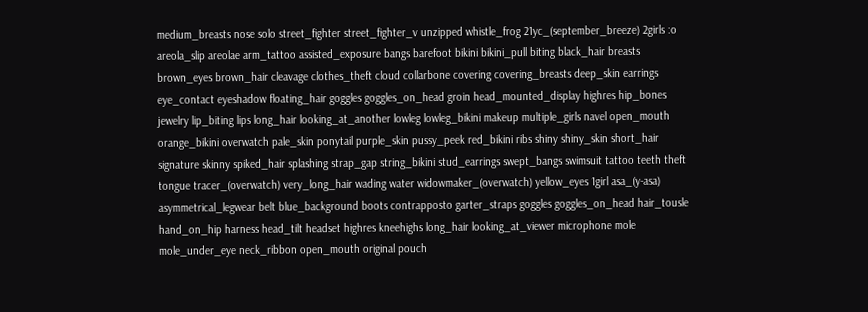medium_breasts nose solo street_fighter street_fighter_v unzipped whistle_frog 21yc_(september_breeze) 2girls :o areola_slip areolae arm_tattoo assisted_exposure bangs barefoot bikini bikini_pull biting black_hair breasts brown_eyes brown_hair cleavage clothes_theft cloud collarbone covering covering_breasts deep_skin earrings eye_contact eyeshadow floating_hair goggles goggles_on_head groin head_mounted_display highres hip_bones jewelry lip_biting lips long_hair looking_at_another lowleg lowleg_bikini makeup multiple_girls navel open_mouth orange_bikini overwatch pale_skin ponytail purple_skin pussy_peek red_bikini ribs shiny shiny_skin short_hair signature skinny spiked_hair splashing strap_gap string_bikini stud_earrings swept_bangs swimsuit tattoo teeth theft tongue tracer_(overwatch) very_long_hair wading water widowmaker_(overwatch) yellow_eyes 1girl asa_(y-asa) asymmetrical_legwear belt blue_background boots contrapposto garter_straps goggles goggles_on_head hair_tousle hand_on_hip harness head_tilt headset highres kneehighs long_hair looking_at_viewer microphone mole mole_under_eye neck_ribbon open_mouth original pouch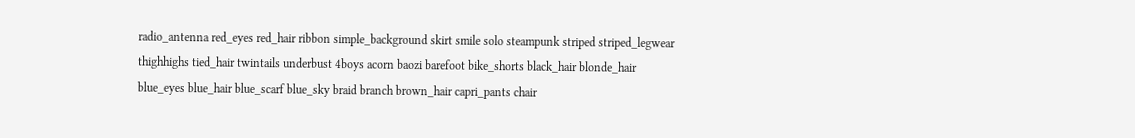radio_antenna red_eyes red_hair ribbon simple_background skirt smile solo steampunk striped striped_legwear thighhighs tied_hair twintails underbust 4boys acorn baozi barefoot bike_shorts black_hair blonde_hair blue_eyes blue_hair blue_scarf blue_sky braid branch brown_hair capri_pants chair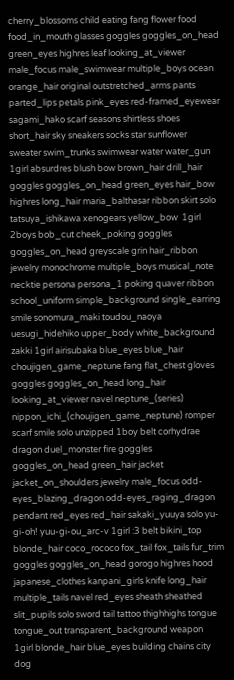cherry_blossoms child eating fang flower food food_in_mouth glasses goggles goggles_on_head green_eyes highres leaf looking_at_viewer male_focus male_swimwear multiple_boys ocean orange_hair original outstretched_arms pants parted_lips petals pink_eyes red-framed_eyewear sagami_hako scarf seasons shirtless shoes short_hair sky sneakers socks star sunflower sweater swim_trunks swimwear water water_gun  1girl absurdres blush bow brown_hair drill_hair goggles goggles_on_head green_eyes hair_bow highres long_hair maria_balthasar ribbon skirt solo tatsuya_ishikawa xenogears yellow_bow  1girl 2boys bob_cut cheek_poking goggles goggles_on_head greyscale grin hair_ribbon jewelry monochrome multiple_boys musical_note necktie persona persona_1 poking quaver ribbon school_uniform simple_background single_earring smile sonomura_maki toudou_naoya uesugi_hidehiko upper_body white_background zakki 1girl airisubaka blue_eyes blue_hair choujigen_game_neptune fang flat_chest gloves goggles goggles_on_head long_hair looking_at_viewer navel neptune_(series) nippon_ichi_(choujigen_game_neptune) romper scarf smile solo unzipped 1boy belt corhydrae dragon duel_monster fire goggles goggles_on_head green_hair jacket jacket_on_shoulders jewelry male_focus odd-eyes_blazing_dragon odd-eyes_raging_dragon pendant red_eyes red_hair sakaki_yuuya solo yu-gi-oh! yuu-gi-ou_arc-v 1girl :3 belt bikini_top blonde_hair coco_rococo fox_tail fox_tails fur_trim goggles goggles_on_head gorogo highres hood japanese_clothes kanpani_girls knife long_hair multiple_tails navel red_eyes sheath sheathed slit_pupils solo sword tail tattoo thighhighs tongue tongue_out transparent_background weapon  1girl blonde_hair blue_eyes building chains city dog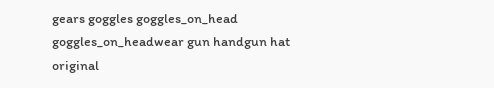gears goggles goggles_on_head goggles_on_headwear gun handgun hat original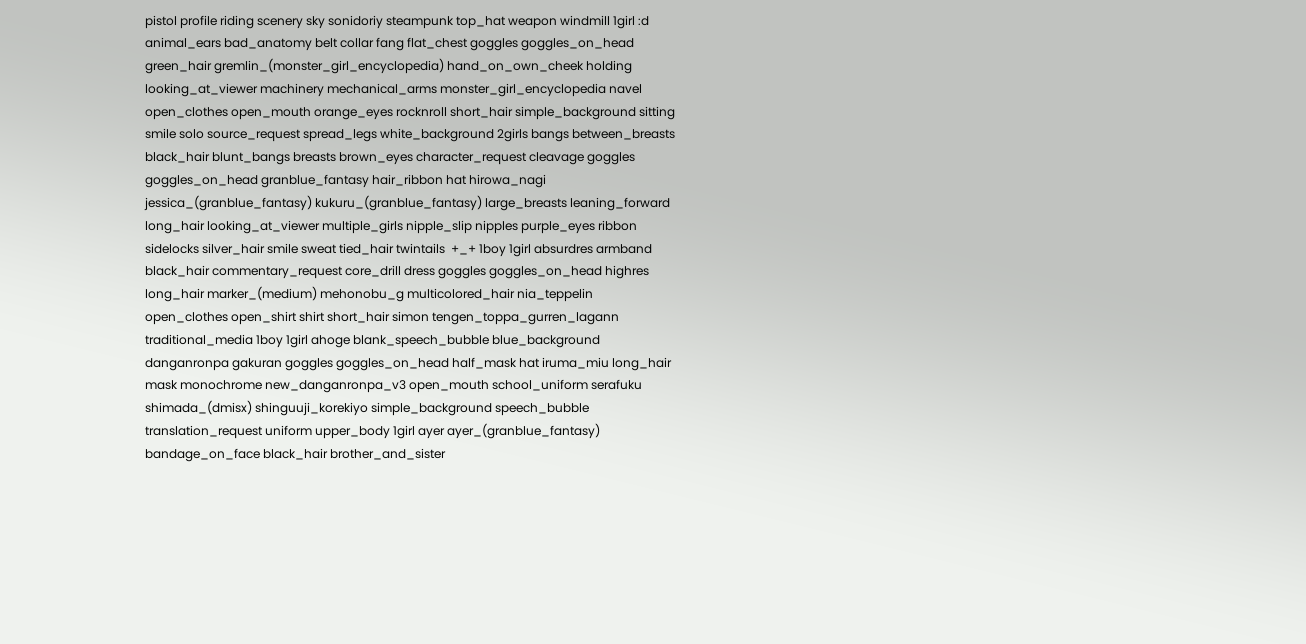pistol profile riding scenery sky sonidoriy steampunk top_hat weapon windmill 1girl :d animal_ears bad_anatomy belt collar fang flat_chest goggles goggles_on_head green_hair gremlin_(monster_girl_encyclopedia) hand_on_own_cheek holding looking_at_viewer machinery mechanical_arms monster_girl_encyclopedia navel open_clothes open_mouth orange_eyes rocknroll short_hair simple_background sitting smile solo source_request spread_legs white_background 2girls bangs between_breasts black_hair blunt_bangs breasts brown_eyes character_request cleavage goggles goggles_on_head granblue_fantasy hair_ribbon hat hirowa_nagi jessica_(granblue_fantasy) kukuru_(granblue_fantasy) large_breasts leaning_forward long_hair looking_at_viewer multiple_girls nipple_slip nipples purple_eyes ribbon sidelocks silver_hair smile sweat tied_hair twintails  +_+ 1boy 1girl absurdres armband black_hair commentary_request core_drill dress goggles goggles_on_head highres long_hair marker_(medium) mehonobu_g multicolored_hair nia_teppelin open_clothes open_shirt shirt short_hair simon tengen_toppa_gurren_lagann traditional_media 1boy 1girl ahoge blank_speech_bubble blue_background danganronpa gakuran goggles goggles_on_head half_mask hat iruma_miu long_hair mask monochrome new_danganronpa_v3 open_mouth school_uniform serafuku shimada_(dmisx) shinguuji_korekiyo simple_background speech_bubble translation_request uniform upper_body 1girl ayer ayer_(granblue_fantasy) bandage_on_face black_hair brother_and_sister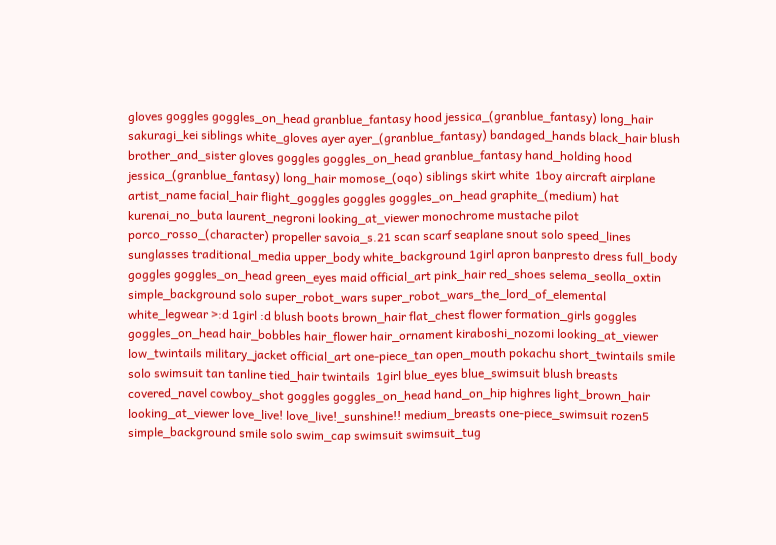gloves goggles goggles_on_head granblue_fantasy hood jessica_(granblue_fantasy) long_hair sakuragi_kei siblings white_gloves ayer ayer_(granblue_fantasy) bandaged_hands black_hair blush brother_and_sister gloves goggles goggles_on_head granblue_fantasy hand_holding hood jessica_(granblue_fantasy) long_hair momose_(oqo) siblings skirt white  1boy aircraft airplane artist_name facial_hair flight_goggles goggles goggles_on_head graphite_(medium) hat kurenai_no_buta laurent_negroni looking_at_viewer monochrome mustache pilot porco_rosso_(character) propeller savoia_s.21 scan scarf seaplane snout solo speed_lines sunglasses traditional_media upper_body white_background 1girl apron banpresto dress full_body goggles goggles_on_head green_eyes maid official_art pink_hair red_shoes selema_seolla_oxtin simple_background solo super_robot_wars super_robot_wars_the_lord_of_elemental white_legwear >:d 1girl :d blush boots brown_hair flat_chest flower formation_girls goggles goggles_on_head hair_bobbles hair_flower hair_ornament kiraboshi_nozomi looking_at_viewer low_twintails military_jacket official_art one-piece_tan open_mouth pokachu short_twintails smile solo swimsuit tan tanline tied_hair twintails  1girl blue_eyes blue_swimsuit blush breasts covered_navel cowboy_shot goggles goggles_on_head hand_on_hip highres light_brown_hair looking_at_viewer love_live! love_live!_sunshine!! medium_breasts one-piece_swimsuit rozen5 simple_background smile solo swim_cap swimsuit swimsuit_tug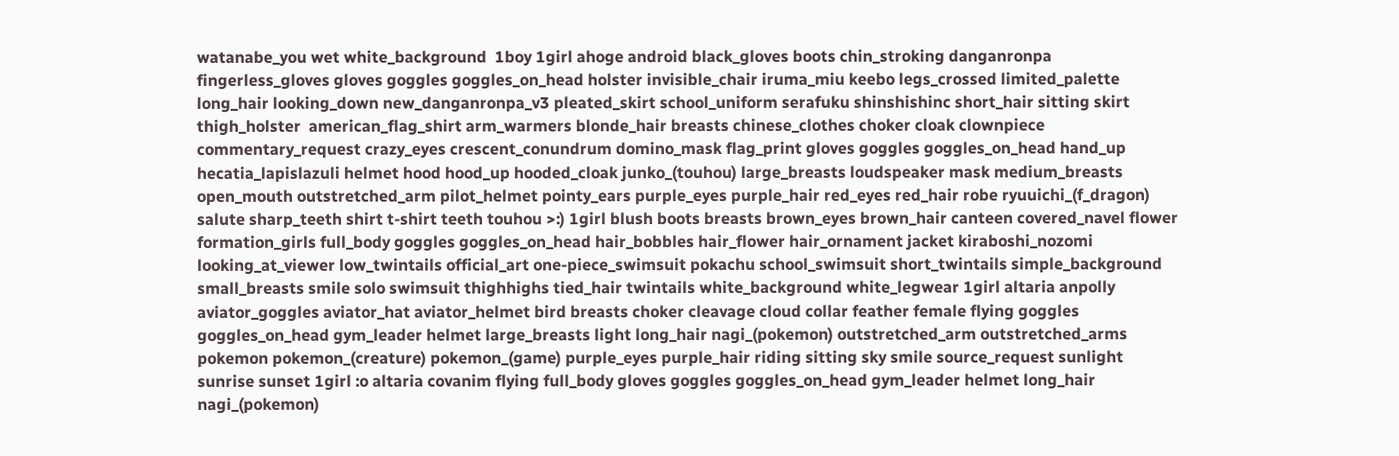watanabe_you wet white_background  1boy 1girl ahoge android black_gloves boots chin_stroking danganronpa fingerless_gloves gloves goggles goggles_on_head holster invisible_chair iruma_miu keebo legs_crossed limited_palette long_hair looking_down new_danganronpa_v3 pleated_skirt school_uniform serafuku shinshishinc short_hair sitting skirt thigh_holster  american_flag_shirt arm_warmers blonde_hair breasts chinese_clothes choker cloak clownpiece commentary_request crazy_eyes crescent_conundrum domino_mask flag_print gloves goggles goggles_on_head hand_up hecatia_lapislazuli helmet hood hood_up hooded_cloak junko_(touhou) large_breasts loudspeaker mask medium_breasts open_mouth outstretched_arm pilot_helmet pointy_ears purple_eyes purple_hair red_eyes red_hair robe ryuuichi_(f_dragon) salute sharp_teeth shirt t-shirt teeth touhou >:) 1girl blush boots breasts brown_eyes brown_hair canteen covered_navel flower formation_girls full_body goggles goggles_on_head hair_bobbles hair_flower hair_ornament jacket kiraboshi_nozomi looking_at_viewer low_twintails official_art one-piece_swimsuit pokachu school_swimsuit short_twintails simple_background small_breasts smile solo swimsuit thighhighs tied_hair twintails white_background white_legwear 1girl altaria anpolly aviator_goggles aviator_hat aviator_helmet bird breasts choker cleavage cloud collar feather female flying goggles goggles_on_head gym_leader helmet large_breasts light long_hair nagi_(pokemon) outstretched_arm outstretched_arms pokemon pokemon_(creature) pokemon_(game) purple_eyes purple_hair riding sitting sky smile source_request sunlight sunrise sunset 1girl :o altaria covanim flying full_body gloves goggles goggles_on_head gym_leader helmet long_hair nagi_(pokemon)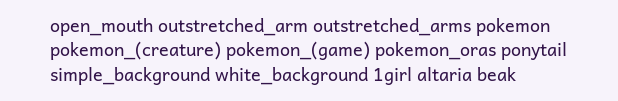open_mouth outstretched_arm outstretched_arms pokemon pokemon_(creature) pokemon_(game) pokemon_oras ponytail simple_background white_background 1girl altaria beak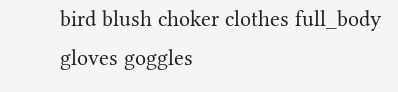bird blush choker clothes full_body gloves goggles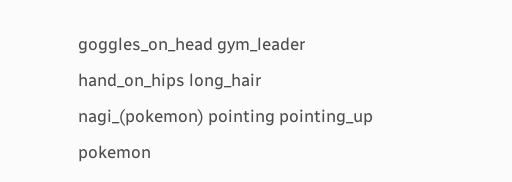goggles_on_head gym_leader hand_on_hips long_hair nagi_(pokemon) pointing pointing_up pokemon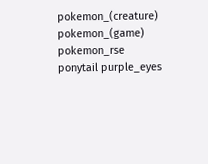pokemon_(creature) pokemon_(game) pokemon_rse ponytail purple_eyes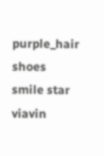purple_hair shoes smile star viavin